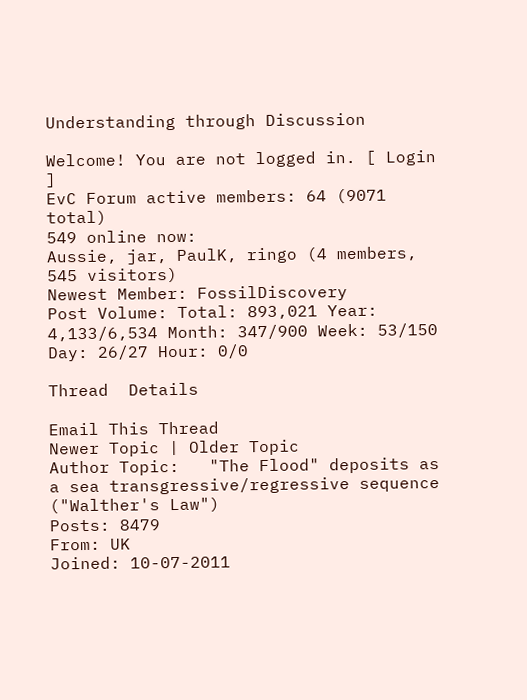Understanding through Discussion

Welcome! You are not logged in. [ Login ]
EvC Forum active members: 64 (9071 total)
549 online now:
Aussie, jar, PaulK, ringo (4 members, 545 visitors)
Newest Member: FossilDiscovery
Post Volume: Total: 893,021 Year: 4,133/6,534 Month: 347/900 Week: 53/150 Day: 26/27 Hour: 0/0

Thread  Details

Email This Thread
Newer Topic | Older Topic
Author Topic:   "The Flood" deposits as a sea transgressive/regressive sequence ("Walther's Law")
Posts: 8479
From: UK
Joined: 10-07-2011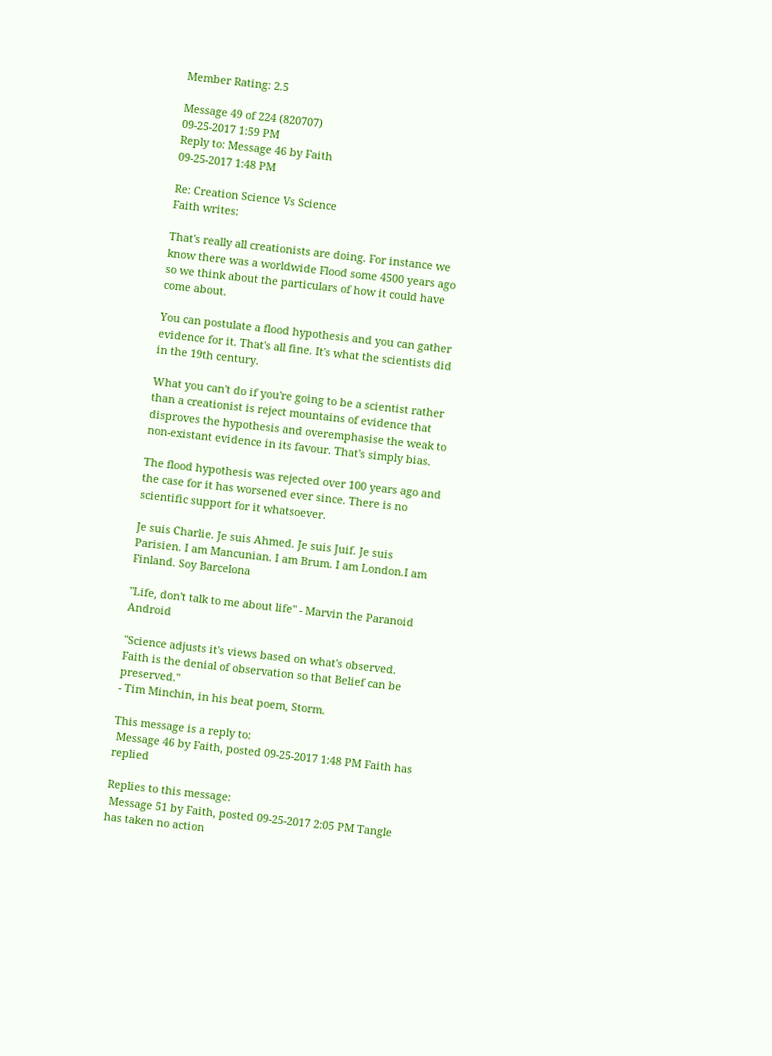Member Rating: 2.5

Message 49 of 224 (820707)
09-25-2017 1:59 PM
Reply to: Message 46 by Faith
09-25-2017 1:48 PM

Re: Creation Science Vs Science
Faith writes:

That's really all creationists are doing. For instance we know there was a worldwide Flood some 4500 years ago so we think about the particulars of how it could have come about.

You can postulate a flood hypothesis and you can gather evidence for it. That's all fine. It's what the scientists did in the 19th century.

What you can't do if you're going to be a scientist rather than a creationist is reject mountains of evidence that disproves the hypothesis and overemphasise the weak to non-existant evidence in its favour. That's simply bias.

The flood hypothesis was rejected over 100 years ago and the case for it has worsened ever since. There is no scientific support for it whatsoever.

Je suis Charlie. Je suis Ahmed. Je suis Juif. Je suis Parisien. I am Mancunian. I am Brum. I am London.I am Finland. Soy Barcelona

"Life, don't talk to me about life" - Marvin the Paranoid Android

"Science adjusts it's views based on what's observed.
Faith is the denial of observation so that Belief can be preserved."
- Tim Minchin, in his beat poem, Storm.

This message is a reply to:
 Message 46 by Faith, posted 09-25-2017 1:48 PM Faith has replied

Replies to this message:
 Message 51 by Faith, posted 09-25-2017 2:05 PM Tangle has taken no action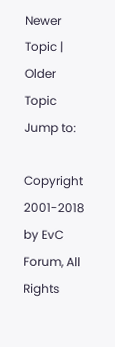Newer Topic | Older Topic
Jump to:

Copyright 2001-2018 by EvC Forum, All Rights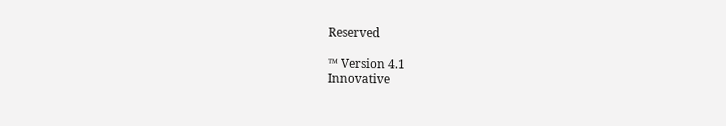Reserved

™ Version 4.1
Innovative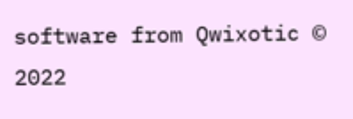software from Qwixotic © 2022